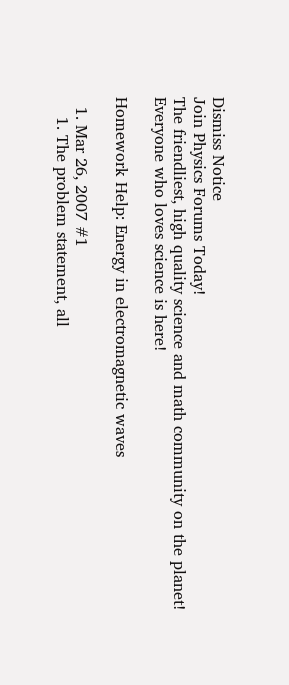Dismiss Notice
Join Physics Forums Today!
The friendliest, high quality science and math community on the planet! Everyone who loves science is here!

Homework Help: Energy in electromagnetic waves

  1. Mar 26, 2007 #1
    1. The problem statement, all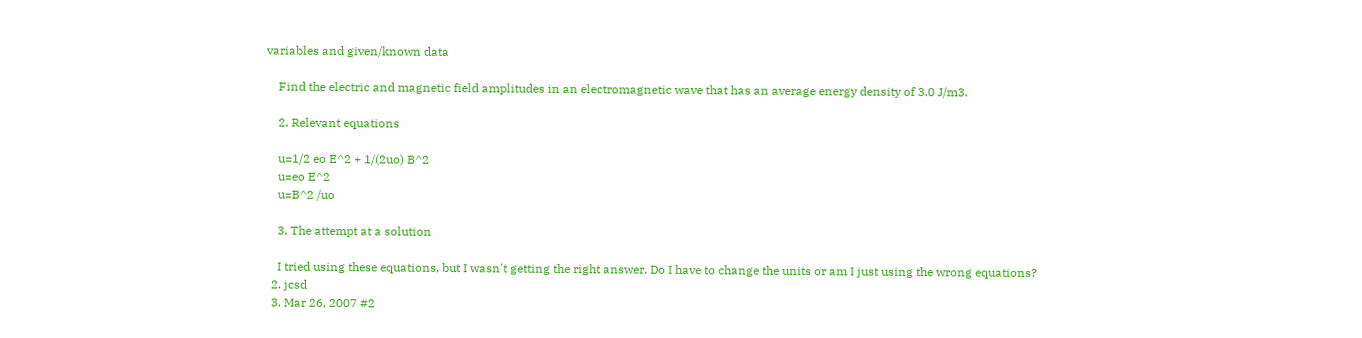variables and given/known data

    Find the electric and magnetic field amplitudes in an electromagnetic wave that has an average energy density of 3.0 J/m3.

    2. Relevant equations

    u=1/2 eo E^2 + 1/(2uo) B^2
    u=eo E^2
    u=B^2 /uo

    3. The attempt at a solution

    I tried using these equations, but I wasn't getting the right answer. Do I have to change the units or am I just using the wrong equations?
  2. jcsd
  3. Mar 26, 2007 #2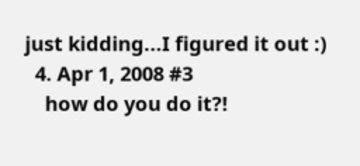just kidding...I figured it out :)
  4. Apr 1, 2008 #3
    how do you do it?!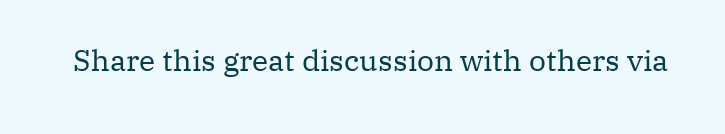Share this great discussion with others via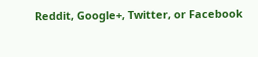Reddit, Google+, Twitter, or Facebook